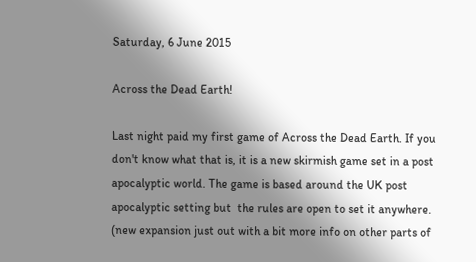Saturday, 6 June 2015

Across the Dead Earth!

Last night paid my first game of Across the Dead Earth. If you don't know what that is, it is a new skirmish game set in a post apocalyptic world. The game is based around the UK post apocalyptic setting but  the rules are open to set it anywhere. (new expansion just out with a bit more info on other parts of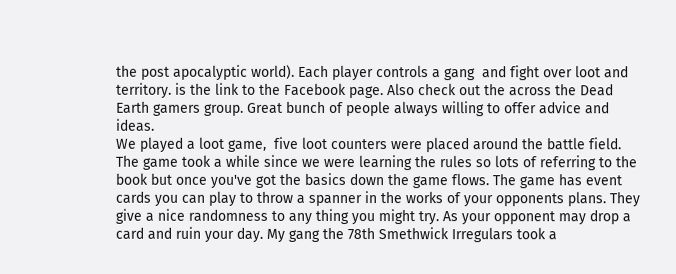the post apocalyptic world). Each player controls a gang  and fight over loot and territory. is the link to the Facebook page. Also check out the across the Dead Earth gamers group. Great bunch of people always willing to offer advice and ideas.
We played a loot game,  five loot counters were placed around the battle field. The game took a while since we were learning the rules so lots of referring to the book but once you've got the basics down the game flows. The game has event cards you can play to throw a spanner in the works of your opponents plans. They give a nice randomness to any thing you might try. As your opponent may drop a card and ruin your day. My gang the 78th Smethwick Irregulars took a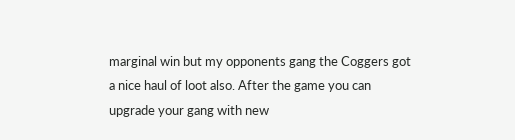marginal win but my opponents gang the Coggers got a nice haul of loot also. After the game you can upgrade your gang with new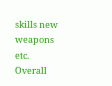skills new weapons etc.
Overall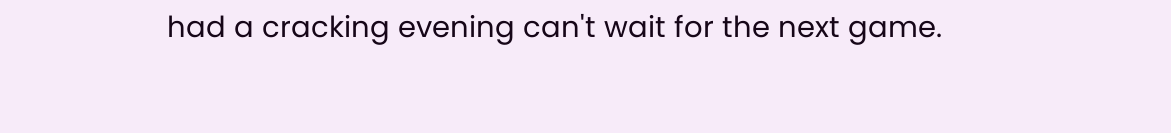had a cracking evening can't wait for the next game.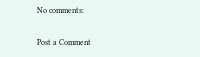No comments:

Post a Comment